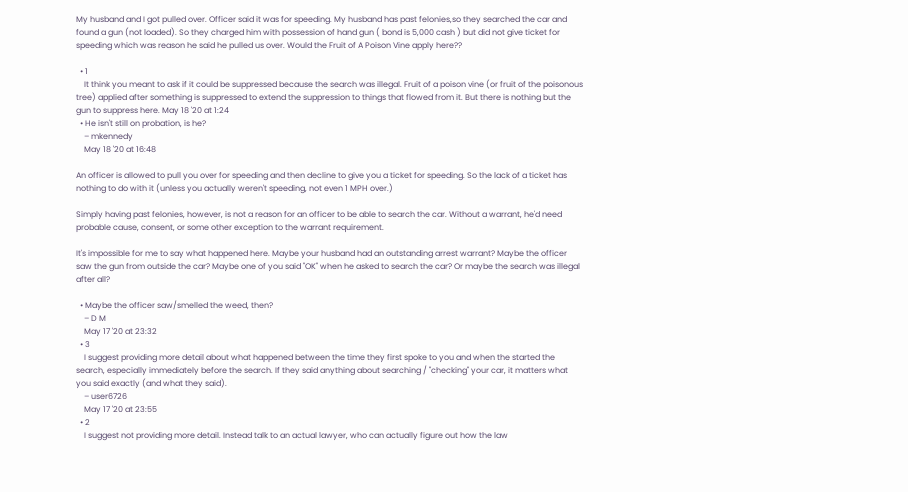My husband and I got pulled over. Officer said it was for speeding. My husband has past felonies,so they searched the car and found a gun (not loaded). So they charged him with possession of hand gun ( bond is 5,000 cash ) but did not give ticket for speeding which was reason he said he pulled us over. Would the Fruit of A Poison Vine apply here??

  • 1
    It think you meant to ask if it could be suppressed because the search was illegal. Fruit of a poison vine (or fruit of the poisonous tree) applied after something is suppressed to extend the suppression to things that flowed from it. But there is nothing but the gun to suppress here. May 18 '20 at 1:24
  • He isn't still on probation, is he?
    – mkennedy
    May 18 '20 at 16:48

An officer is allowed to pull you over for speeding and then decline to give you a ticket for speeding. So the lack of a ticket has nothing to do with it (unless you actually weren't speeding, not even 1 MPH over.)

Simply having past felonies, however, is not a reason for an officer to be able to search the car. Without a warrant, he'd need probable cause, consent, or some other exception to the warrant requirement.

It's impossible for me to say what happened here. Maybe your husband had an outstanding arrest warrant? Maybe the officer saw the gun from outside the car? Maybe one of you said "OK" when he asked to search the car? Or maybe the search was illegal after all?

  • Maybe the officer saw/smelled the weed, then?
    – D M
    May 17 '20 at 23:32
  • 3
    I suggest providing more detail about what happened between the time they first spoke to you and when the started the search, especially immediately before the search. If they said anything about searching / "checking" your car, it matters what you said exactly (and what they said).
    – user6726
    May 17 '20 at 23:55
  • 2
    I suggest not providing more detail. Instead talk to an actual lawyer, who can actually figure out how the law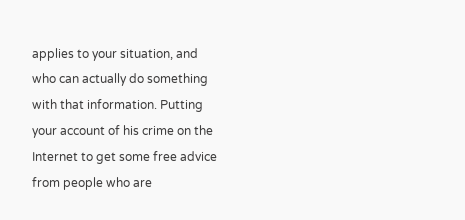applies to your situation, and who can actually do something with that information. Putting your account of his crime on the Internet to get some free advice from people who are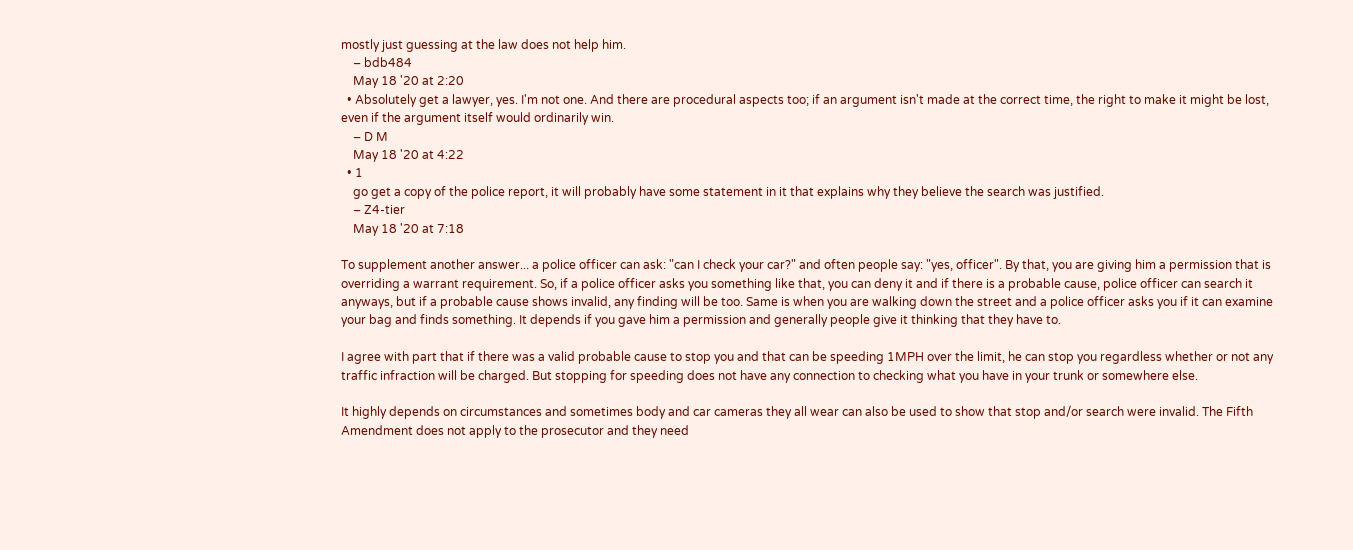mostly just guessing at the law does not help him.
    – bdb484
    May 18 '20 at 2:20
  • Absolutely get a lawyer, yes. I'm not one. And there are procedural aspects too; if an argument isn't made at the correct time, the right to make it might be lost, even if the argument itself would ordinarily win.
    – D M
    May 18 '20 at 4:22
  • 1
    go get a copy of the police report, it will probably have some statement in it that explains why they believe the search was justified.
    – Z4-tier
    May 18 '20 at 7:18

To supplement another answer... a police officer can ask: "can I check your car?" and often people say: "yes, officer". By that, you are giving him a permission that is overriding a warrant requirement. So, if a police officer asks you something like that, you can deny it and if there is a probable cause, police officer can search it anyways, but if a probable cause shows invalid, any finding will be too. Same is when you are walking down the street and a police officer asks you if it can examine your bag and finds something. It depends if you gave him a permission and generally people give it thinking that they have to.

I agree with part that if there was a valid probable cause to stop you and that can be speeding 1MPH over the limit, he can stop you regardless whether or not any traffic infraction will be charged. But stopping for speeding does not have any connection to checking what you have in your trunk or somewhere else.

It highly depends on circumstances and sometimes body and car cameras they all wear can also be used to show that stop and/or search were invalid. The Fifth Amendment does not apply to the prosecutor and they need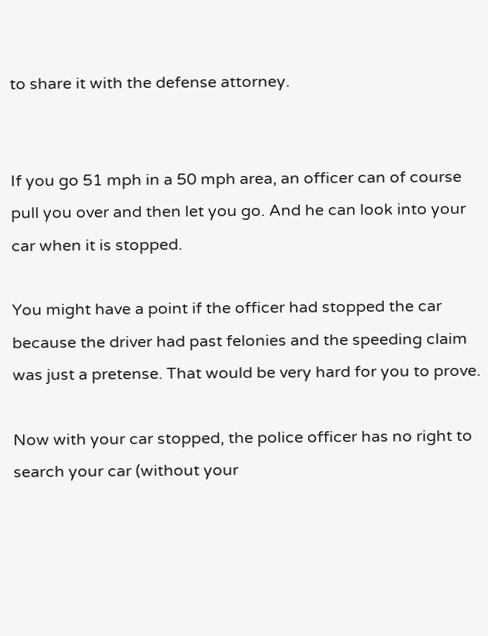to share it with the defense attorney.


If you go 51 mph in a 50 mph area, an officer can of course pull you over and then let you go. And he can look into your car when it is stopped.

You might have a point if the officer had stopped the car because the driver had past felonies and the speeding claim was just a pretense. That would be very hard for you to prove.

Now with your car stopped, the police officer has no right to search your car (without your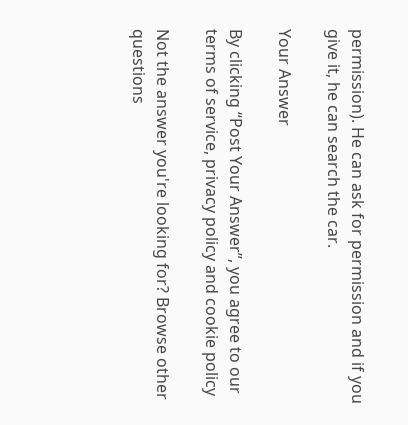permission). He can ask for permission and if you give it, he can search the car.

Your Answer

By clicking “Post Your Answer”, you agree to our terms of service, privacy policy and cookie policy

Not the answer you're looking for? Browse other questions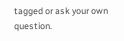tagged or ask your own question.